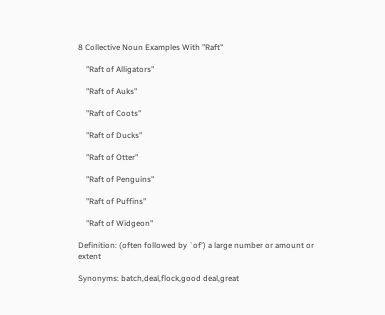8 Collective Noun Examples With "Raft"

    "Raft of Alligators"

    "Raft of Auks"

    "Raft of Coots"

    "Raft of Ducks"

    "Raft of Otter"

    "Raft of Penguins"

    "Raft of Puffins"

    "Raft of Widgeon"

Definition: (often followed by `of') a large number or amount or extent

Synonyms: batch,deal,flock,good deal,great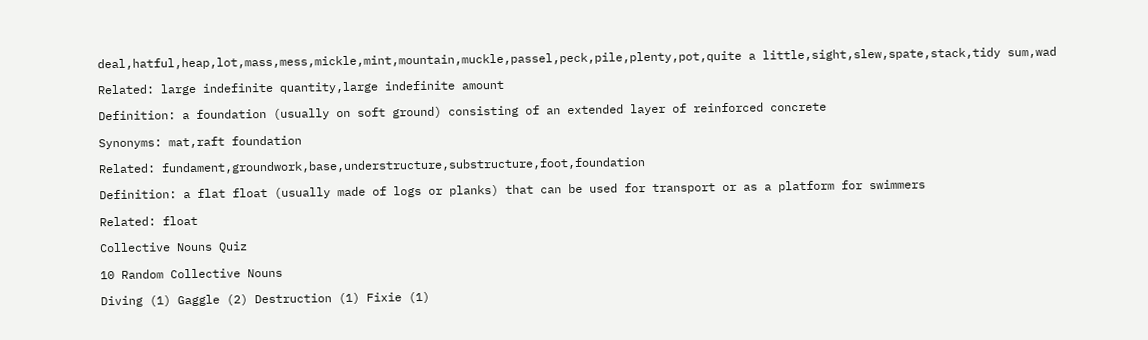deal,hatful,heap,lot,mass,mess,mickle,mint,mountain,muckle,passel,peck,pile,plenty,pot,quite a little,sight,slew,spate,stack,tidy sum,wad

Related: large indefinite quantity,large indefinite amount

Definition: a foundation (usually on soft ground) consisting of an extended layer of reinforced concrete

Synonyms: mat,raft foundation

Related: fundament,groundwork,base,understructure,substructure,foot,foundation

Definition: a flat float (usually made of logs or planks) that can be used for transport or as a platform for swimmers

Related: float

Collective Nouns Quiz

10 Random Collective Nouns

Diving (1) Gaggle (2) Destruction (1) Fixie (1)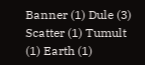Banner (1) Dule (3) Scatter (1) Tumult (1) Earth (1)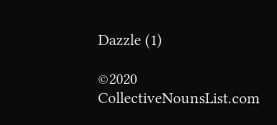Dazzle (1)

©2020 CollectiveNounsList.com